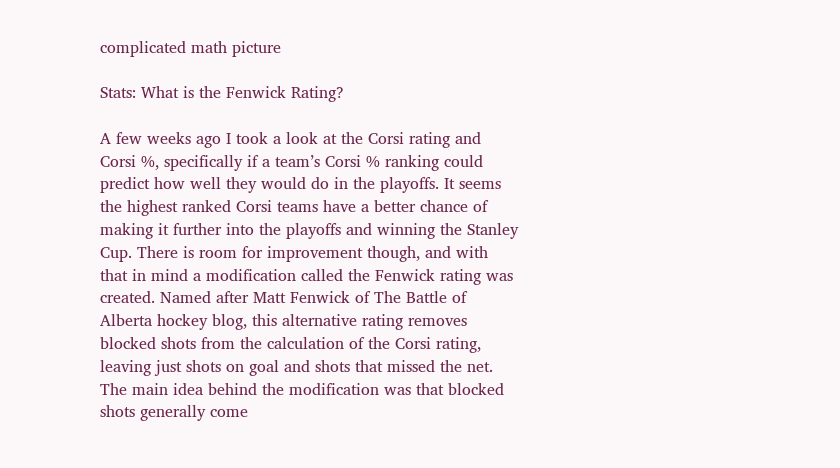complicated math picture

Stats: What is the Fenwick Rating?

A few weeks ago I took a look at the Corsi rating and Corsi %, specifically if a team’s Corsi % ranking could predict how well they would do in the playoffs. It seems the highest ranked Corsi teams have a better chance of making it further into the playoffs and winning the Stanley Cup. There is room for improvement though, and with that in mind a modification called the Fenwick rating was created. Named after Matt Fenwick of The Battle of Alberta hockey blog, this alternative rating removes blocked shots from the calculation of the Corsi rating, leaving just shots on goal and shots that missed the net. The main idea behind the modification was that blocked shots generally come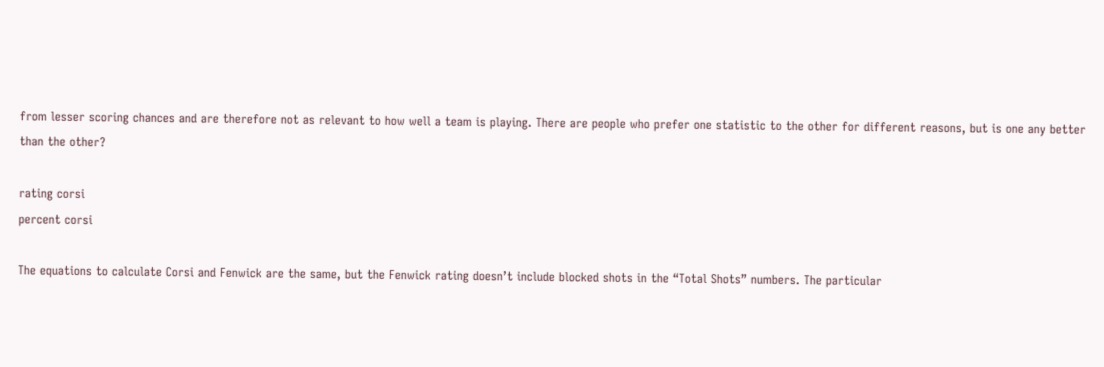from lesser scoring chances and are therefore not as relevant to how well a team is playing. There are people who prefer one statistic to the other for different reasons, but is one any better than the other?

rating corsi
percent corsi

The equations to calculate Corsi and Fenwick are the same, but the Fenwick rating doesn’t include blocked shots in the “Total Shots” numbers. The particular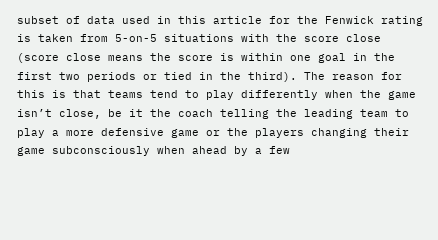subset of data used in this article for the Fenwick rating is taken from 5-on-5 situations with the score close  (score close means the score is within one goal in the first two periods or tied in the third). The reason for this is that teams tend to play differently when the game isn’t close, be it the coach telling the leading team to play a more defensive game or the players changing their game subconsciously when ahead by a few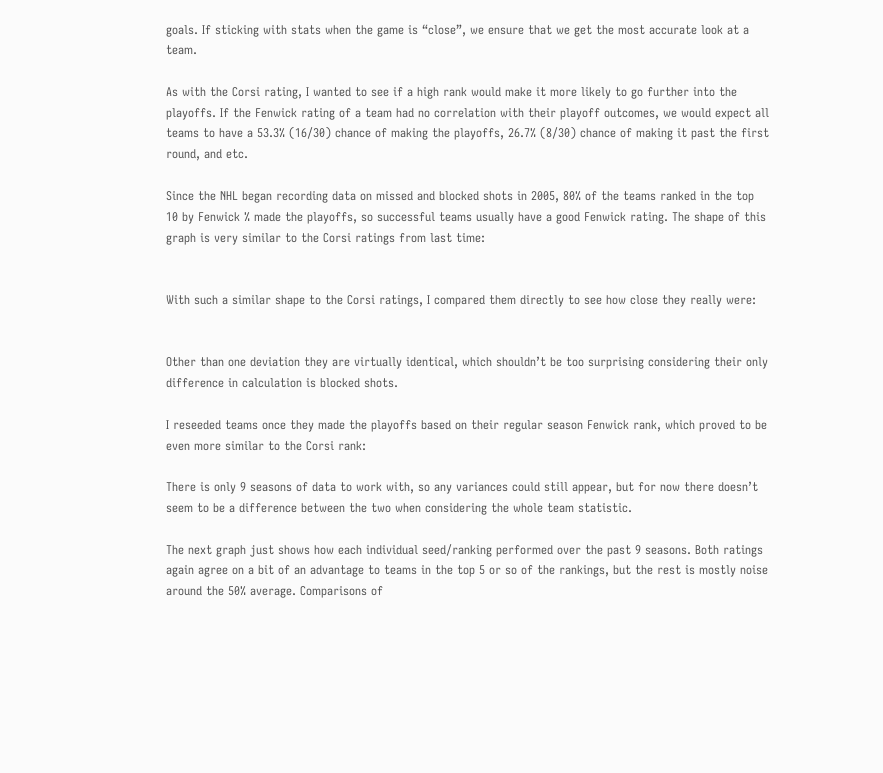goals. If sticking with stats when the game is “close”, we ensure that we get the most accurate look at a team.

As with the Corsi rating, I wanted to see if a high rank would make it more likely to go further into the playoffs. If the Fenwick rating of a team had no correlation with their playoff outcomes, we would expect all teams to have a 53.3% (16/30) chance of making the playoffs, 26.7% (8/30) chance of making it past the first round, and etc.

Since the NHL began recording data on missed and blocked shots in 2005, 80% of the teams ranked in the top 10 by Fenwick % made the playoffs, so successful teams usually have a good Fenwick rating. The shape of this graph is very similar to the Corsi ratings from last time:


With such a similar shape to the Corsi ratings, I compared them directly to see how close they really were:


Other than one deviation they are virtually identical, which shouldn’t be too surprising considering their only difference in calculation is blocked shots.

I reseeded teams once they made the playoffs based on their regular season Fenwick rank, which proved to be even more similar to the Corsi rank:

There is only 9 seasons of data to work with, so any variances could still appear, but for now there doesn’t seem to be a difference between the two when considering the whole team statistic.

The next graph just shows how each individual seed/ranking performed over the past 9 seasons. Both ratings again agree on a bit of an advantage to teams in the top 5 or so of the rankings, but the rest is mostly noise around the 50% average. Comparisons of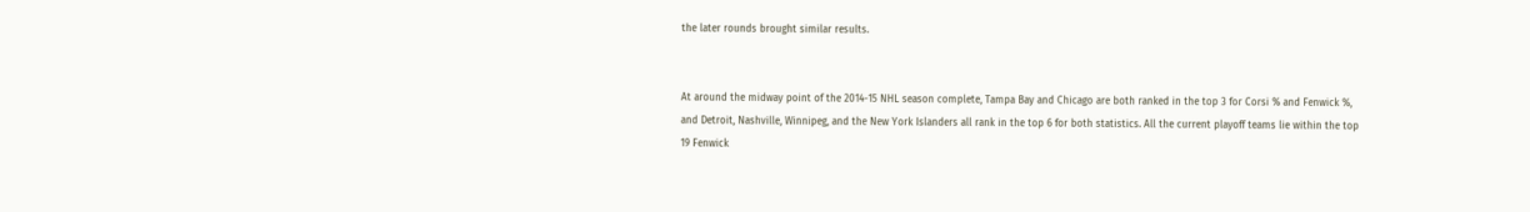the later rounds brought similar results.


At around the midway point of the 2014-15 NHL season complete, Tampa Bay and Chicago are both ranked in the top 3 for Corsi % and Fenwick %, and Detroit, Nashville, Winnipeg, and the New York Islanders all rank in the top 6 for both statistics. All the current playoff teams lie within the top 19 Fenwick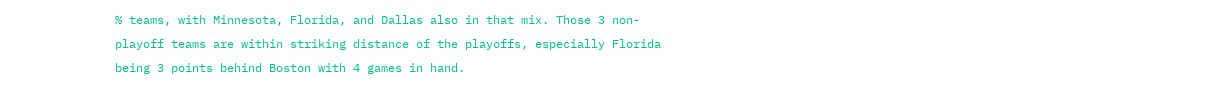% teams, with Minnesota, Florida, and Dallas also in that mix. Those 3 non-playoff teams are within striking distance of the playoffs, especially Florida being 3 points behind Boston with 4 games in hand.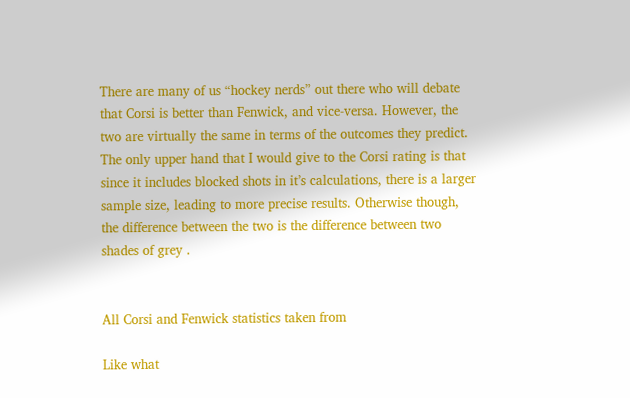There are many of us “hockey nerds” out there who will debate that Corsi is better than Fenwick, and vice-versa. However, the two are virtually the same in terms of the outcomes they predict. The only upper hand that I would give to the Corsi rating is that since it includes blocked shots in it’s calculations, there is a larger sample size, leading to more precise results. Otherwise though, the difference between the two is the difference between two shades of grey .


All Corsi and Fenwick statistics taken from

Like what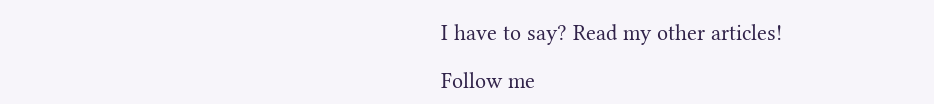I have to say? Read my other articles!

Follow me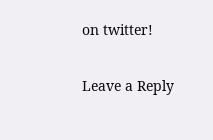on twitter!

Leave a Reply